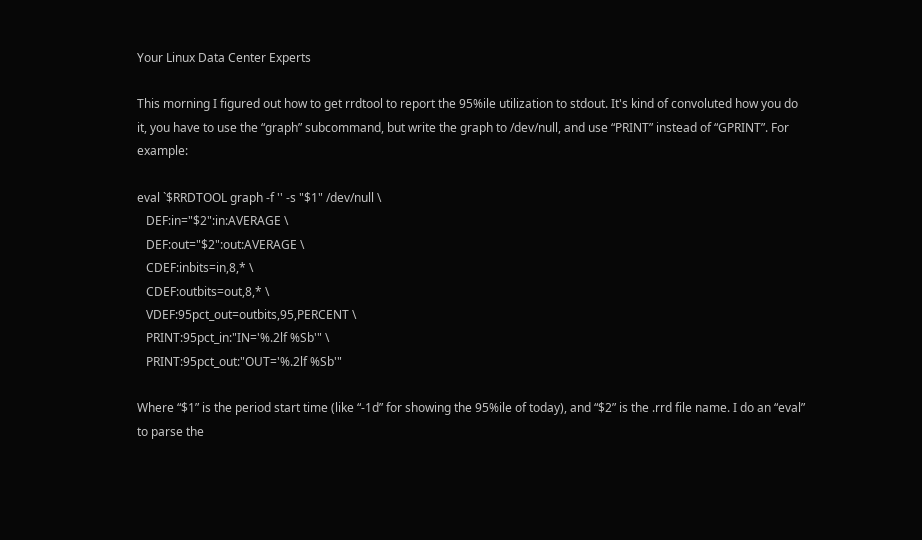Your Linux Data Center Experts

This morning I figured out how to get rrdtool to report the 95%ile utilization to stdout. It's kind of convoluted how you do it, you have to use the “graph” subcommand, but write the graph to /dev/null, and use “PRINT” instead of “GPRINT”. For example:

eval `$RRDTOOL graph -f '' -s "$1" /dev/null \
   DEF:in="$2":in:AVERAGE \
   DEF:out="$2":out:AVERAGE \
   CDEF:inbits=in,8,* \
   CDEF:outbits=out,8,* \
   VDEF:95pct_out=outbits,95,PERCENT \
   PRINT:95pct_in:"IN='%.2lf %Sb'" \
   PRINT:95pct_out:"OUT='%.2lf %Sb'"

Where “$1” is the period start time (like “-1d” for showing the 95%ile of today), and “$2” is the .rrd file name. I do an “eval” to parse the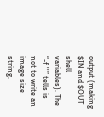output (making $IN and $OUT shell variables). The “-f ''” tells is not to write an image size string.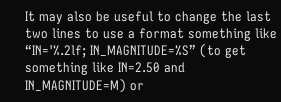It may also be useful to change the last two lines to use a format something like “IN='%.2lf; IN_MAGNITUDE=%S” (to get something like IN=2.50 and IN_MAGNITUDE=M) or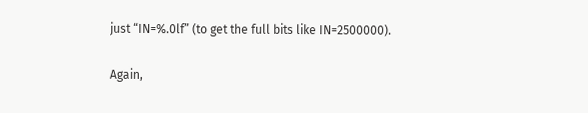just “IN=%.0lf” (to get the full bits like IN=2500000).

Again,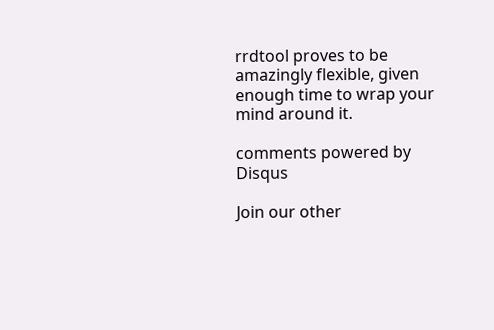rrdtool proves to be amazingly flexible, given enough time to wrap your mind around it.

comments powered by Disqus

Join our other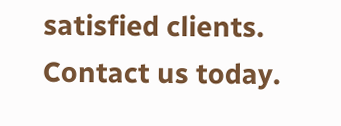satisfied clients. Contact us today.